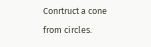Conrtruct a cone from circles.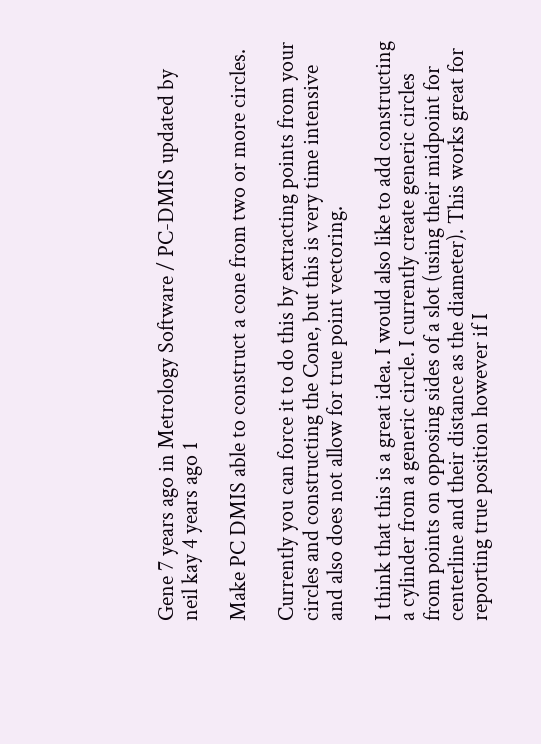Gene 7 years ago in Metrology Software / PC-DMIS updated by neil kay 4 years ago 1

Make PC DMIS able to construct a cone from two or more circles.

Currently you can force it to do this by extracting points from your circles and constructing the Cone, but this is very time intensive and also does not allow for true point vectoring.

I think that this is a great idea. I would also like to add constructing  a cylinder from a generic circle. I currently create generic circles from points on opposing sides of a slot (using their midpoint for centerline and their distance as the diameter). This works great for reporting true position however if I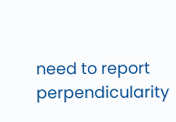need to report perpendicularity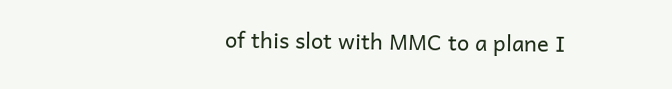of this slot with MMC to a plane I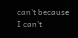can't because I can't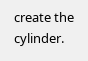create the cylinder.